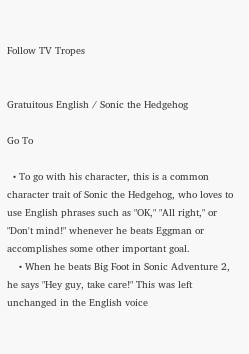Follow TV Tropes


Gratuitous English / Sonic the Hedgehog

Go To

  • To go with his character, this is a common character trait of Sonic the Hedgehog, who loves to use English phrases such as "OK," "All right," or "Don't mind!" whenever he beats Eggman or accomplishes some other important goal.
    • When he beats Big Foot in Sonic Adventure 2, he says "Hey guy, take care!" This was left unchanged in the English voice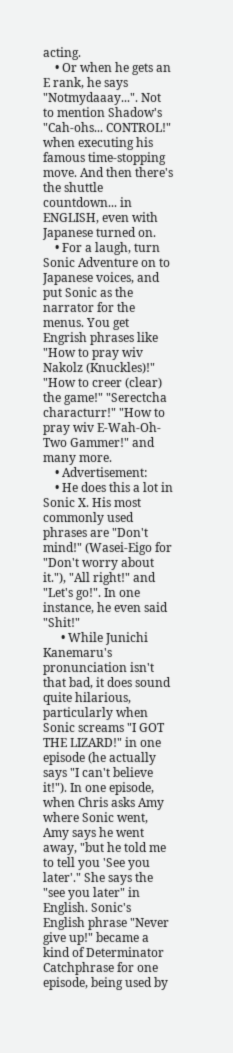acting.
    • Or when he gets an E rank, he says "Notmydaaay...". Not to mention Shadow's "Cah-ohs... CONTROL!" when executing his famous time-stopping move. And then there's the shuttle countdown... in ENGLISH, even with Japanese turned on.
    • For a laugh, turn Sonic Adventure on to Japanese voices, and put Sonic as the narrator for the menus. You get Engrish phrases like "How to pray wiv Nakolz (Knuckles)!" "How to creer (clear) the game!" "Serectcha characturr!" "How to pray wiv E-Wah-Oh-Two Gammer!" and many more.
    • Advertisement:
    • He does this a lot in Sonic X. His most commonly used phrases are "Don't mind!" (Wasei-Eigo for "Don't worry about it."), "All right!" and "Let's go!". In one instance, he even said "Shit!"
      • While Junichi Kanemaru's pronunciation isn't that bad, it does sound quite hilarious, particularly when Sonic screams "I GOT THE LIZARD!" in one episode (he actually says "I can't believe it!"). In one episode, when Chris asks Amy where Sonic went, Amy says he went away, "but he told me to tell you 'See you later'." She says the "see you later" in English. Sonic's English phrase "Never give up!" became a kind of Determinator Catchphrase for one episode, being used by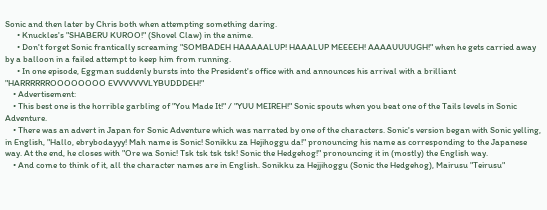Sonic and then later by Chris both when attempting something daring.
      • Knuckles's "SHABERU KUROO!" (Shovel Claw) in the anime.
      • Don't forget Sonic frantically screaming "SOMBADEH HAAAAALUP! HAAALUP MEEEEH! AAAAUUUUGH!" when he gets carried away by a balloon in a failed attempt to keep him from running.
      • In one episode, Eggman suddenly bursts into the President's office with and announces his arrival with a brilliant "HARRRRRROOOOOOOO EVVVVVVVLYBUDDDEH!"
    • Advertisement:
    • This best one is the horrible garbling of "You Made It!" / "YUU MEIREH!" Sonic spouts when you beat one of the Tails levels in Sonic Adventure.
    • There was an advert in Japan for Sonic Adventure which was narrated by one of the characters. Sonic's version began with Sonic yelling, in English, "Hallo, ebrybodayyy! Mah name is Sonic! Sonikku za Hejihoggu da!" pronouncing his name as corresponding to the Japanese way. At the end, he closes with "Ore wa Sonic! Tsk tsk tsk tsk! Sonic the Hedgehog!" pronouncing it in (mostly) the English way.
    • And come to think of it, all the character names are in English. Sonikku za Hejjihoggu (Sonic the Hedgehog), Mairusu "Teirusu"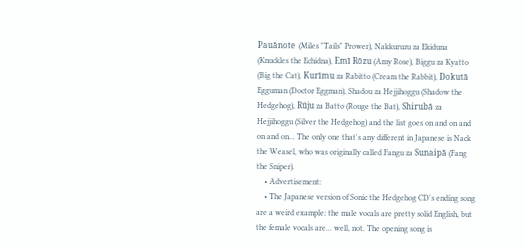Pauānote  (Miles "Tails" Prower), Nakkuruzu za Ekiduna (Knuckles the Echidna), Emī Rōzu (Amy Rose), Biggu za Kyatto (Big the Cat), Kurīmu za Rabitto (Cream the Rabbit), Dokutā Egguman (Doctor Eggman), Shadou za Hejjihoggu (Shadow the Hedgehog), Rūju za Batto (Rouge the Bat), Shirubā za Hejjihoggu (Silver the Hedgehog) and the list goes on and on and on and on... The only one that's any different in Japanese is Nack the Weasel, who was originally called Fangu za Sunaipā (Fang the Sniper).
    • Advertisement:
    • The Japanese version of Sonic the Hedgehog CD's ending song are a weird example: the male vocals are pretty solid English, but the female vocals are... well, not. The opening song is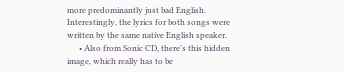more predominantly just bad English. Interestingly, the lyrics for both songs were written by the same native English speaker.
      • Also from Sonic CD, there's this hidden image, which really has to be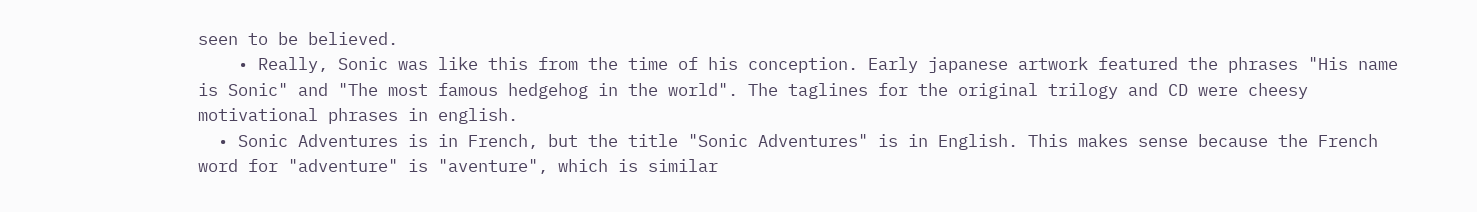seen to be believed.
    • Really, Sonic was like this from the time of his conception. Early japanese artwork featured the phrases "His name is Sonic" and "The most famous hedgehog in the world". The taglines for the original trilogy and CD were cheesy motivational phrases in english.
  • Sonic Adventures is in French, but the title "Sonic Adventures" is in English. This makes sense because the French word for "adventure" is "aventure", which is similar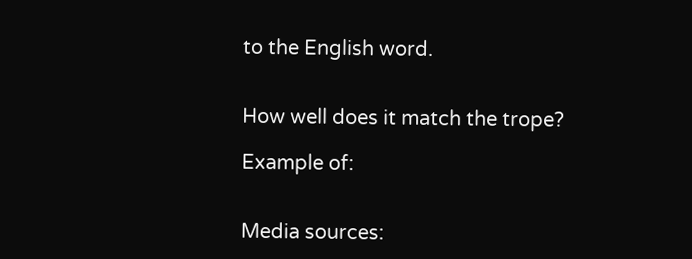to the English word.


How well does it match the trope?

Example of:


Media sources: